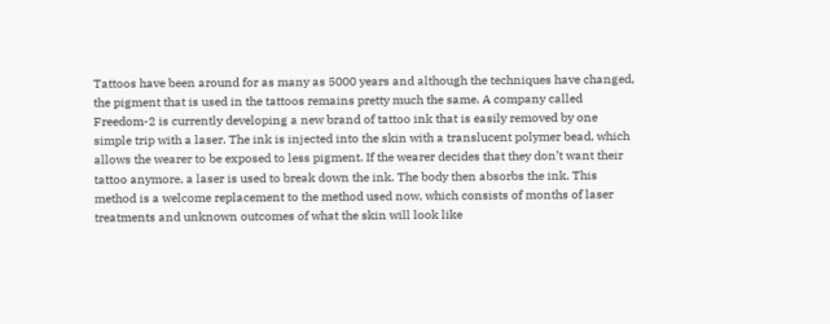Tattoos have been around for as many as 5000 years and although the techniques have changed, the pigment that is used in the tattoos remains pretty much the same. A company called Freedom-2 is currently developing a new brand of tattoo ink that is easily removed by one simple trip with a laser. The ink is injected into the skin with a translucent polymer bead, which allows the wearer to be exposed to less pigment. If the wearer decides that they don’t want their tattoo anymore, a laser is used to break down the ink. The body then absorbs the ink. This method is a welcome replacement to the method used now, which consists of months of laser treatments and unknown outcomes of what the skin will look like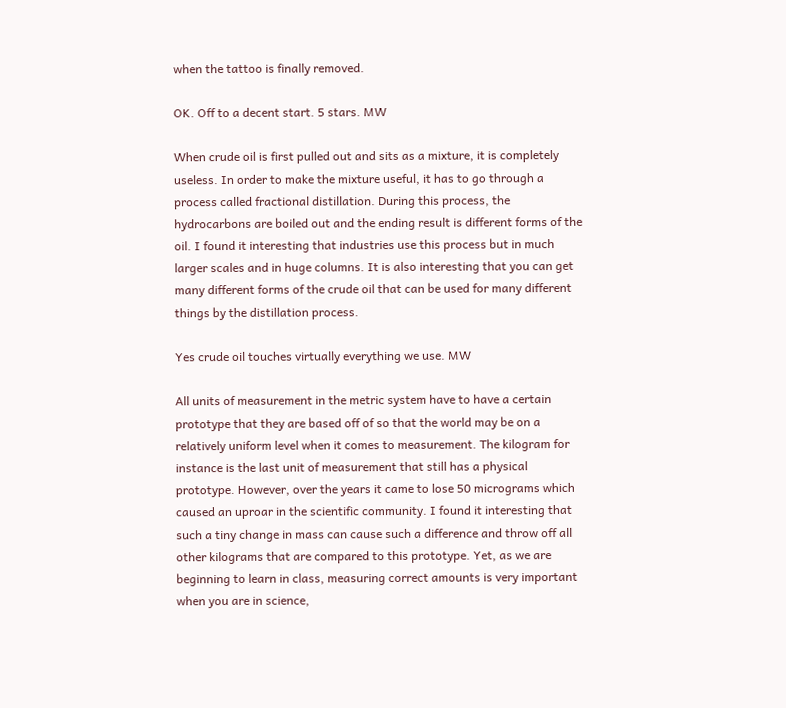when the tattoo is finally removed.

OK. Off to a decent start. 5 stars. MW

When crude oil is first pulled out and sits as a mixture, it is completely useless. In order to make the mixture useful, it has to go through a process called fractional distillation. During this process, the hydrocarbons are boiled out and the ending result is different forms of the oil. I found it interesting that industries use this process but in much larger scales and in huge columns. It is also interesting that you can get many different forms of the crude oil that can be used for many different things by the distillation process.

Yes crude oil touches virtually everything we use. MW

All units of measurement in the metric system have to have a certain prototype that they are based off of so that the world may be on a relatively uniform level when it comes to measurement. The kilogram for instance is the last unit of measurement that still has a physical prototype. However, over the years it came to lose 50 micrograms which caused an uproar in the scientific community. I found it interesting that such a tiny change in mass can cause such a difference and throw off all other kilograms that are compared to this prototype. Yet, as we are beginning to learn in class, measuring correct amounts is very important when you are in science,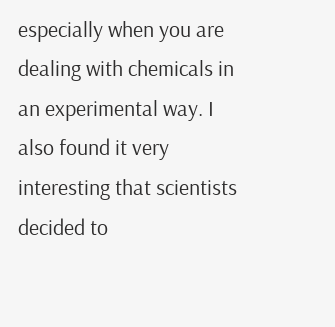especially when you are dealing with chemicals in an experimental way. I also found it very interesting that scientists decided to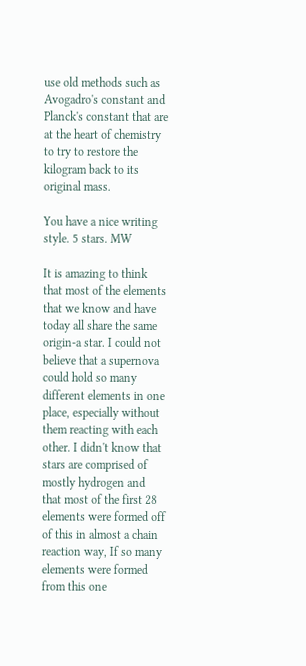use old methods such as Avogadro's constant and Planck's constant that are at the heart of chemistry to try to restore the kilogram back to its original mass.

You have a nice writing style. 5 stars. MW

It is amazing to think that most of the elements that we know and have today all share the same origin-a star. I could not believe that a supernova could hold so many different elements in one place, especially without them reacting with each other. I didn't know that stars are comprised of mostly hydrogen and that most of the first 28 elements were formed off of this in almost a chain reaction way, If so many elements were formed from this one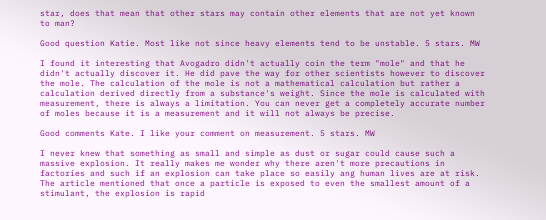star, does that mean that other stars may contain other elements that are not yet known to man?

Good question Katie. Most like not since heavy elements tend to be unstable. 5 stars. MW

I found it interesting that Avogadro didn't actually coin the term "mole" and that he didn't actually discover it. He did pave the way for other scientists however to discover the mole. The calculation of the mole is not a mathematical calculation but rather a calculation derived directly from a substance's weight. Since the mole is calculated with measurement, there is always a limitation. You can never get a completely accurate number of moles because it is a measurement and it will not always be precise.

Good comments Kate. I like your comment on measurement. 5 stars. MW

I never knew that something as small and simple as dust or sugar could cause such a massive explosion. It really makes me wonder why there aren't more precautions in factories and such if an explosion can take place so easily ang human lives are at risk. The article mentioned that once a particle is exposed to even the smallest amount of a stimulant, the explosion is rapid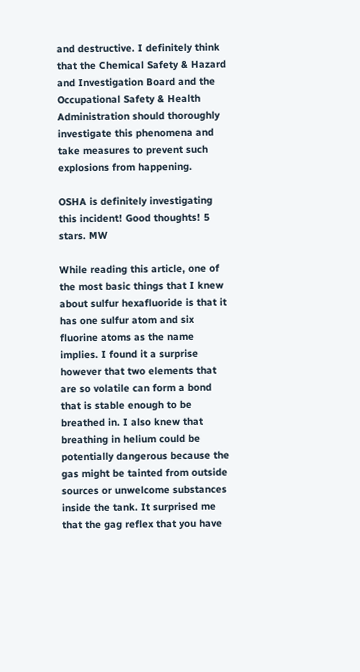and destructive. I definitely think that the Chemical Safety & Hazard and Investigation Board and the Occupational Safety & Health Administration should thoroughly investigate this phenomena and take measures to prevent such explosions from happening.

OSHA is definitely investigating this incident! Good thoughts! 5 stars. MW

While reading this article, one of the most basic things that I knew about sulfur hexafluoride is that it has one sulfur atom and six fluorine atoms as the name implies. I found it a surprise however that two elements that are so volatile can form a bond that is stable enough to be breathed in. I also knew that breathing in helium could be potentially dangerous because the gas might be tainted from outside sources or unwelcome substances inside the tank. It surprised me that the gag reflex that you have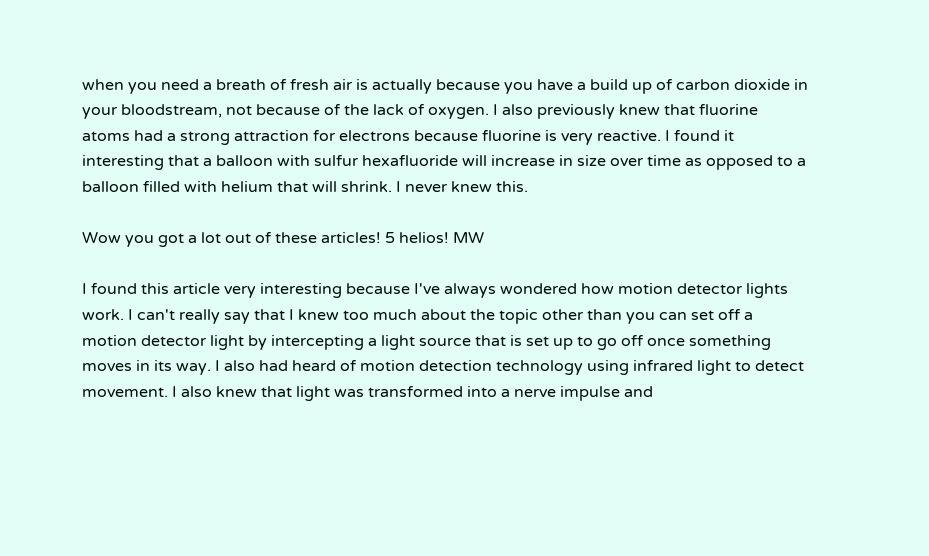when you need a breath of fresh air is actually because you have a build up of carbon dioxide in your bloodstream, not because of the lack of oxygen. I also previously knew that fluorine atoms had a strong attraction for electrons because fluorine is very reactive. I found it interesting that a balloon with sulfur hexafluoride will increase in size over time as opposed to a balloon filled with helium that will shrink. I never knew this.

Wow you got a lot out of these articles! 5 helios! MW

I found this article very interesting because I've always wondered how motion detector lights work. I can't really say that I knew too much about the topic other than you can set off a motion detector light by intercepting a light source that is set up to go off once something moves in its way. I also had heard of motion detection technology using infrared light to detect movement. I also knew that light was transformed into a nerve impulse and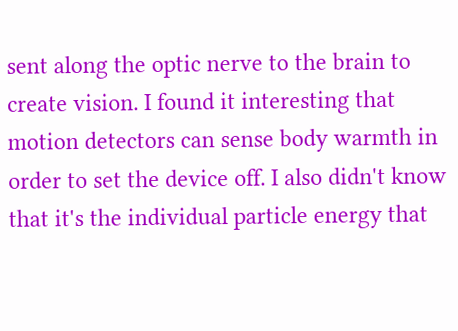sent along the optic nerve to the brain to create vision. I found it interesting that motion detectors can sense body warmth in order to set the device off. I also didn't know that it's the individual particle energy that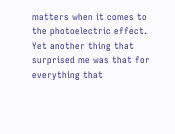matters when it comes to the photoelectric effect. Yet another thing that surprised me was that for everything that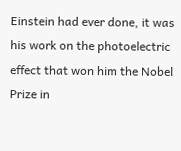Einstein had ever done, it was his work on the photoelectric effect that won him the Nobel Prize in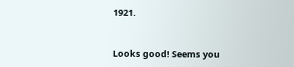1921.


Looks good! Seems you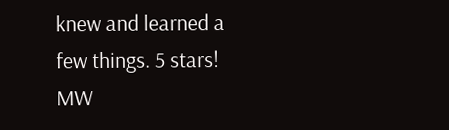knew and learned a few things. 5 stars! MW